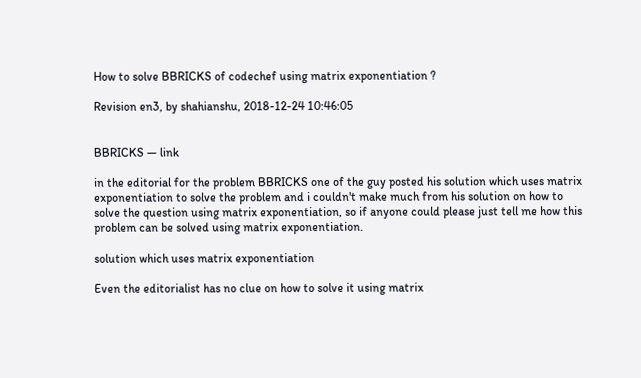How to solve BBRICKS of codechef using matrix exponentiation ?

Revision en3, by shahianshu, 2018-12-24 10:46:05


BBRICKS — link

in the editorial for the problem BBRICKS one of the guy posted his solution which uses matrix exponentiation to solve the problem and i couldn't make much from his solution on how to solve the question using matrix exponentiation, so if anyone could please just tell me how this problem can be solved using matrix exponentiation.

solution which uses matrix exponentiation

Even the editorialist has no clue on how to solve it using matrix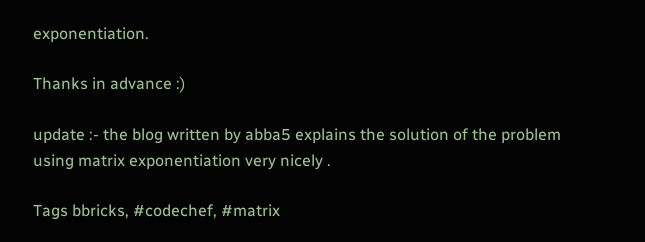exponentiation.

Thanks in advance :)

update :- the blog written by abba5 explains the solution of the problem using matrix exponentiation very nicely .

Tags bbricks, #codechef, #matrix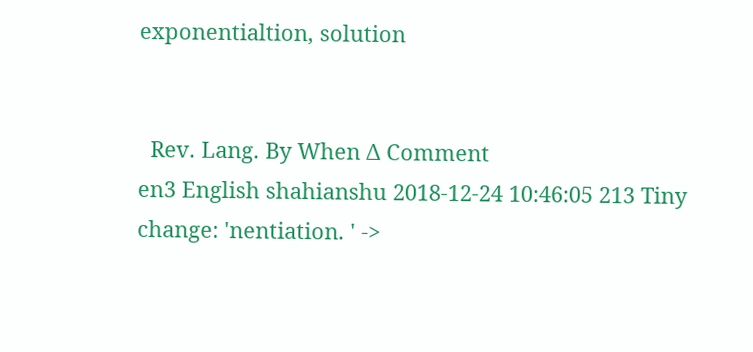exponentialtion, solution


  Rev. Lang. By When Δ Comment
en3 English shahianshu 2018-12-24 10:46:05 213 Tiny change: 'nentiation. ' ->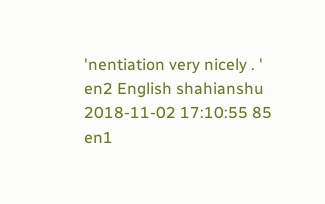'nentiation very nicely . '
en2 English shahianshu 2018-11-02 17:10:55 85
en1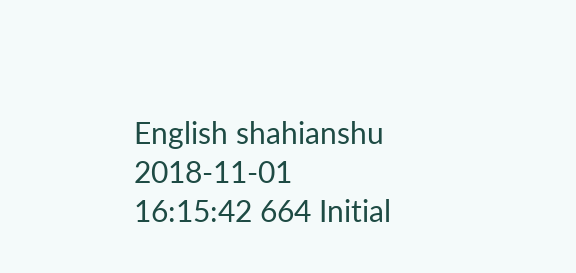English shahianshu 2018-11-01 16:15:42 664 Initial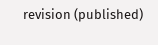revision (published)